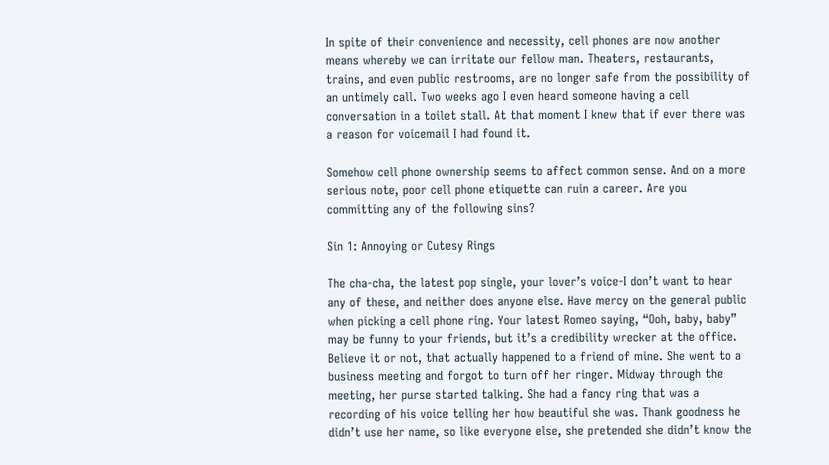In spite of their convenience and necessity, cell phones are now another means whereby we can irritate our fellow man. Theaters, restaurants, trains, and even public restrooms, are no longer safe from the possibility of an untimely call. Two weeks ago I even heard someone having a cell conversation in a toilet stall. At that moment I knew that if ever there was a reason for voicemail I had found it.

Somehow cell phone ownership seems to affect common sense. And on a more serious note, poor cell phone etiquette can ruin a career. Are you committing any of the following sins?

Sin 1: Annoying or Cutesy Rings

The cha-cha, the latest pop single, your lover’s voice-I don’t want to hear any of these, and neither does anyone else. Have mercy on the general public when picking a cell phone ring. Your latest Romeo saying, “Ooh, baby, baby” may be funny to your friends, but it’s a credibility wrecker at the office. Believe it or not, that actually happened to a friend of mine. She went to a business meeting and forgot to turn off her ringer. Midway through the meeting, her purse started talking. She had a fancy ring that was a recording of his voice telling her how beautiful she was. Thank goodness he didn’t use her name, so like everyone else, she pretended she didn’t know the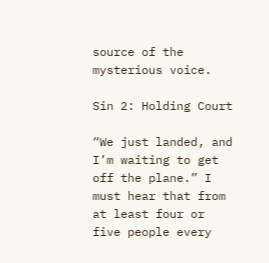source of the mysterious voice.

Sin 2: Holding Court

“We just landed, and I’m waiting to get off the plane.” I must hear that from at least four or five people every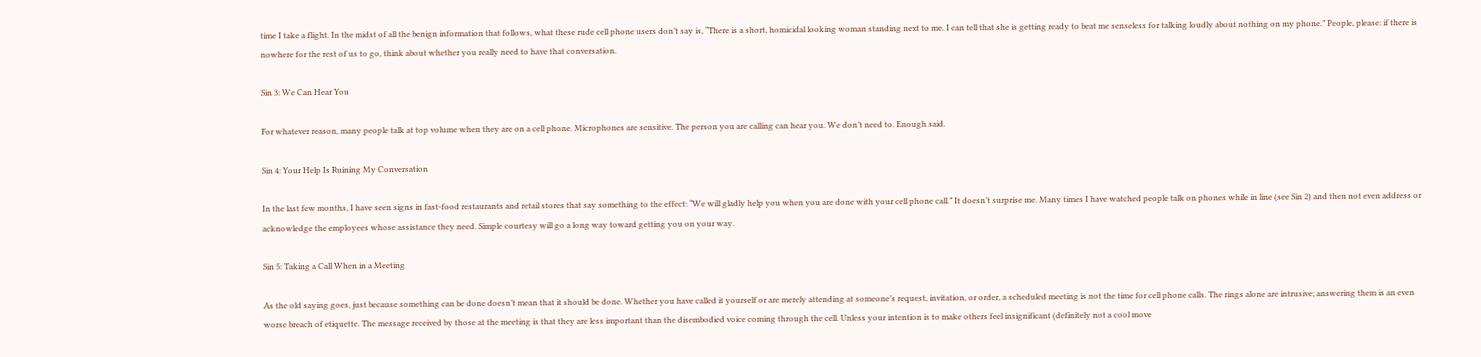time I take a flight. In the midst of all the benign information that follows, what these rude cell phone users don’t say is, “There is a short, homicidal looking woman standing next to me. I can tell that she is getting ready to beat me senseless for talking loudly about nothing on my phone.” People, please: if there is nowhere for the rest of us to go, think about whether you really need to have that conversation.

Sin 3: We Can Hear You

For whatever reason, many people talk at top volume when they are on a cell phone. Microphones are sensitive. The person you are calling can hear you. We don’t need to. Enough said.

Sin 4: Your Help Is Ruining My Conversation

In the last few months, I have seen signs in fast-food restaurants and retail stores that say something to the effect: “We will gladly help you when you are done with your cell phone call.” It doesn’t surprise me. Many times I have watched people talk on phones while in line (see Sin 2) and then not even address or acknowledge the employees whose assistance they need. Simple courtesy will go a long way toward getting you on your way.

Sin 5: Taking a Call When in a Meeting

As the old saying goes, just because something can be done doesn’t mean that it should be done. Whether you have called it yourself or are merely attending at someone’s request, invitation, or order, a scheduled meeting is not the time for cell phone calls. The rings alone are intrusive; answering them is an even worse breach of etiquette. The message received by those at the meeting is that they are less important than the disembodied voice coming through the cell. Unless your intention is to make others feel insignificant (definitely not a cool move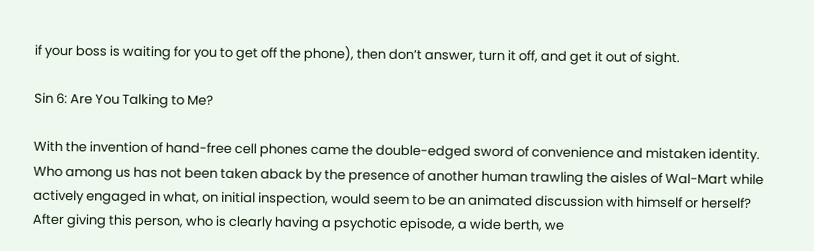if your boss is waiting for you to get off the phone), then don’t answer, turn it off, and get it out of sight.

Sin 6: Are You Talking to Me?

With the invention of hand-free cell phones came the double-edged sword of convenience and mistaken identity. Who among us has not been taken aback by the presence of another human trawling the aisles of Wal-Mart while actively engaged in what, on initial inspection, would seem to be an animated discussion with himself or herself? After giving this person, who is clearly having a psychotic episode, a wide berth, we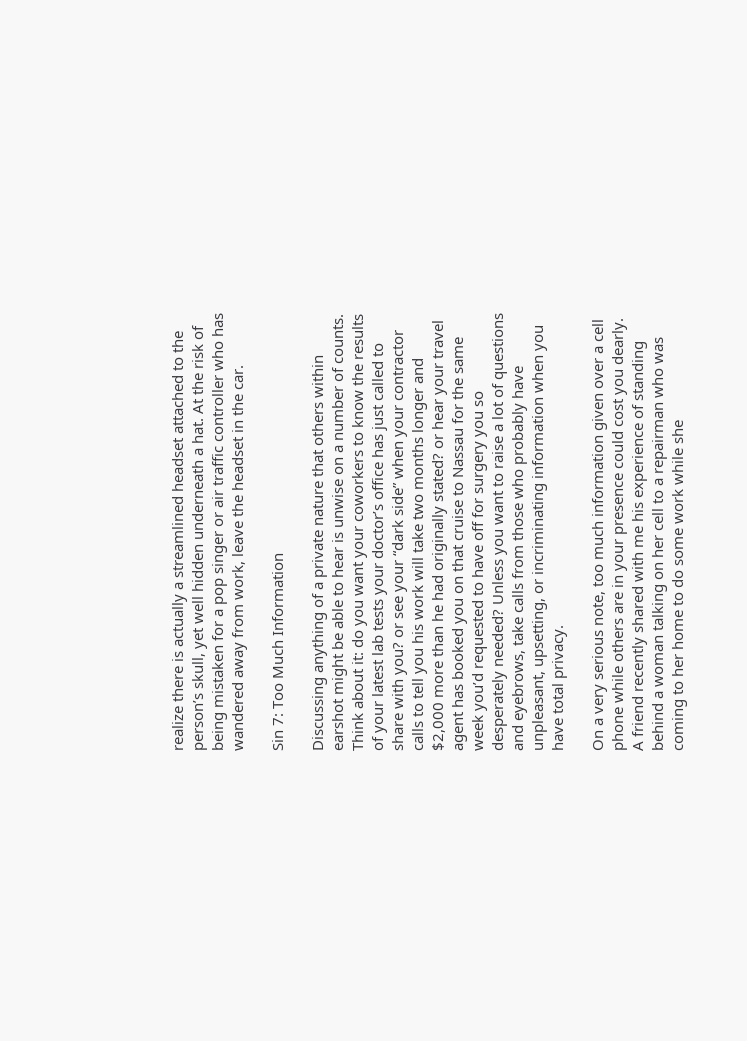realize there is actually a streamlined headset attached to the person’s skull, yet well hidden underneath a hat. At the risk of being mistaken for a pop singer or air traffic controller who has wandered away from work, leave the headset in the car.

Sin 7: Too Much Information

Discussing anything of a private nature that others within earshot might be able to hear is unwise on a number of counts. Think about it: do you want your coworkers to know the results of your latest lab tests your doctor’s office has just called to share with you? or see your “dark side” when your contractor calls to tell you his work will take two months longer and $2,000 more than he had originally stated? or hear your travel agent has booked you on that cruise to Nassau for the same week you’d requested to have off for surgery you so desperately needed? Unless you want to raise a lot of questions and eyebrows, take calls from those who probably have unpleasant, upsetting, or incriminating information when you have total privacy.

On a very serious note, too much information given over a cell phone while others are in your presence could cost you dearly. A friend recently shared with me his experience of standing behind a woman talking on her cell to a repairman who was coming to her home to do some work while she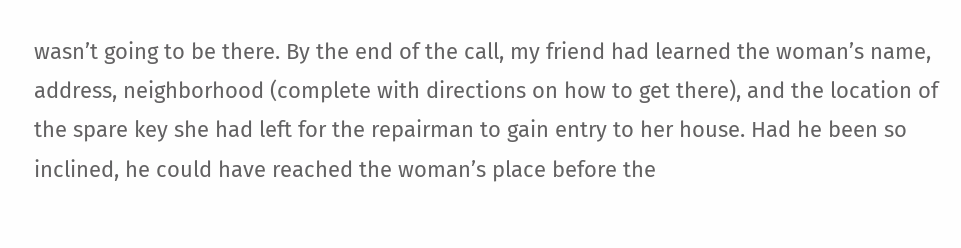wasn’t going to be there. By the end of the call, my friend had learned the woman’s name, address, neighborhood (complete with directions on how to get there), and the location of the spare key she had left for the repairman to gain entry to her house. Had he been so inclined, he could have reached the woman’s place before the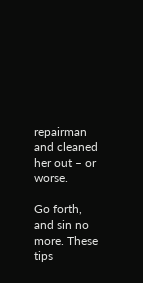repairman and cleaned her out – or worse.

Go forth, and sin no more. These tips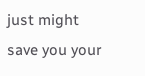just might save you your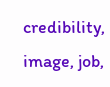credibility, image, job,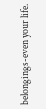belongings-even your life.